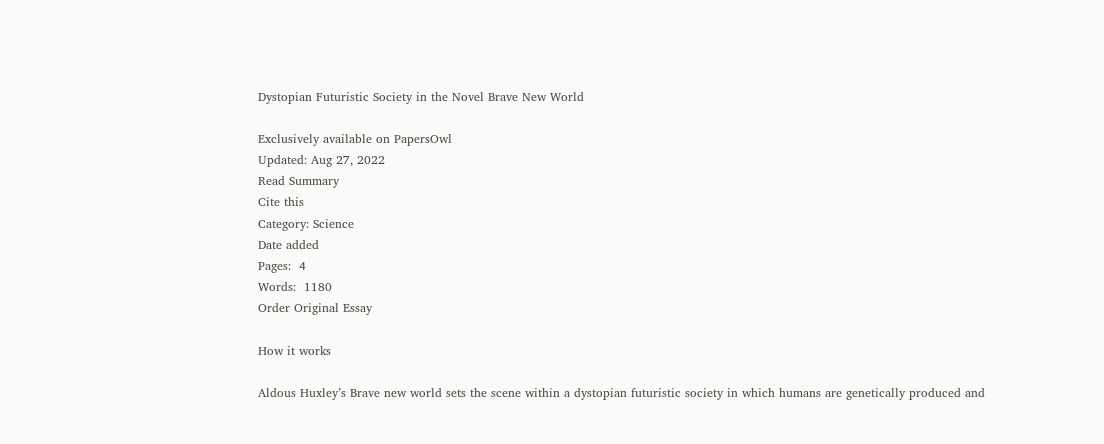Dystopian Futuristic Society in the Novel Brave New World

Exclusively available on PapersOwl
Updated: Aug 27, 2022
Read Summary
Cite this
Category: Science
Date added
Pages:  4
Words:  1180
Order Original Essay

How it works

Aldous Huxley’s Brave new world sets the scene within a dystopian futuristic society in which humans are genetically produced and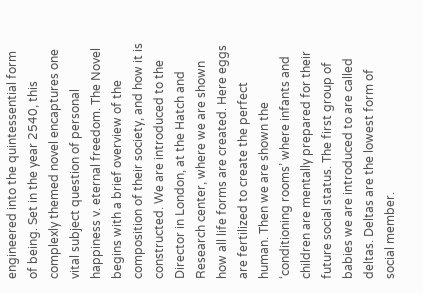engineered into the quintessential form of being. Set in the year 2540, this complexly themed novel encaptures one vital subject question of personal happiness v. eternal freedom. The Novel begins with a brief overview of the composition of their society, and how it is constructed. We are introduced to the Director in London, at the Hatch and Research center, where we are shown how all life forms are created. Here eggs are fertilized to create the perfect human. Then we are shown the ‘conditioning rooms’ where infants and children are mentally prepared for their future social status. The first group of babies we are introduced to are called deltas. Deltas are the lowest form of social member.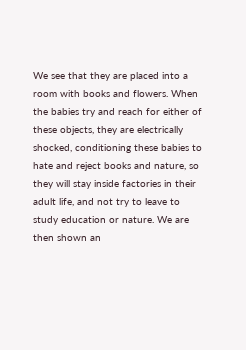We see that they are placed into a room with books and flowers. When the babies try and reach for either of these objects, they are electrically shocked, conditioning these babies to hate and reject books and nature, so they will stay inside factories in their adult life, and not try to leave to study education or nature. We are then shown an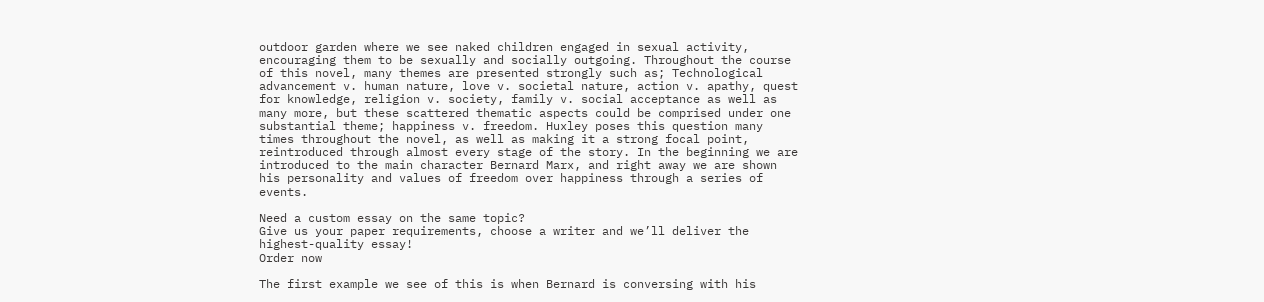outdoor garden where we see naked children engaged in sexual activity, encouraging them to be sexually and socially outgoing. Throughout the course of this novel, many themes are presented strongly such as; Technological advancement v. human nature, love v. societal nature, action v. apathy, quest for knowledge, religion v. society, family v. social acceptance as well as many more, but these scattered thematic aspects could be comprised under one substantial theme; happiness v. freedom. Huxley poses this question many times throughout the novel, as well as making it a strong focal point, reintroduced through almost every stage of the story. In the beginning we are introduced to the main character Bernard Marx, and right away we are shown his personality and values of freedom over happiness through a series of events.

Need a custom essay on the same topic?
Give us your paper requirements, choose a writer and we’ll deliver the highest-quality essay!
Order now

The first example we see of this is when Bernard is conversing with his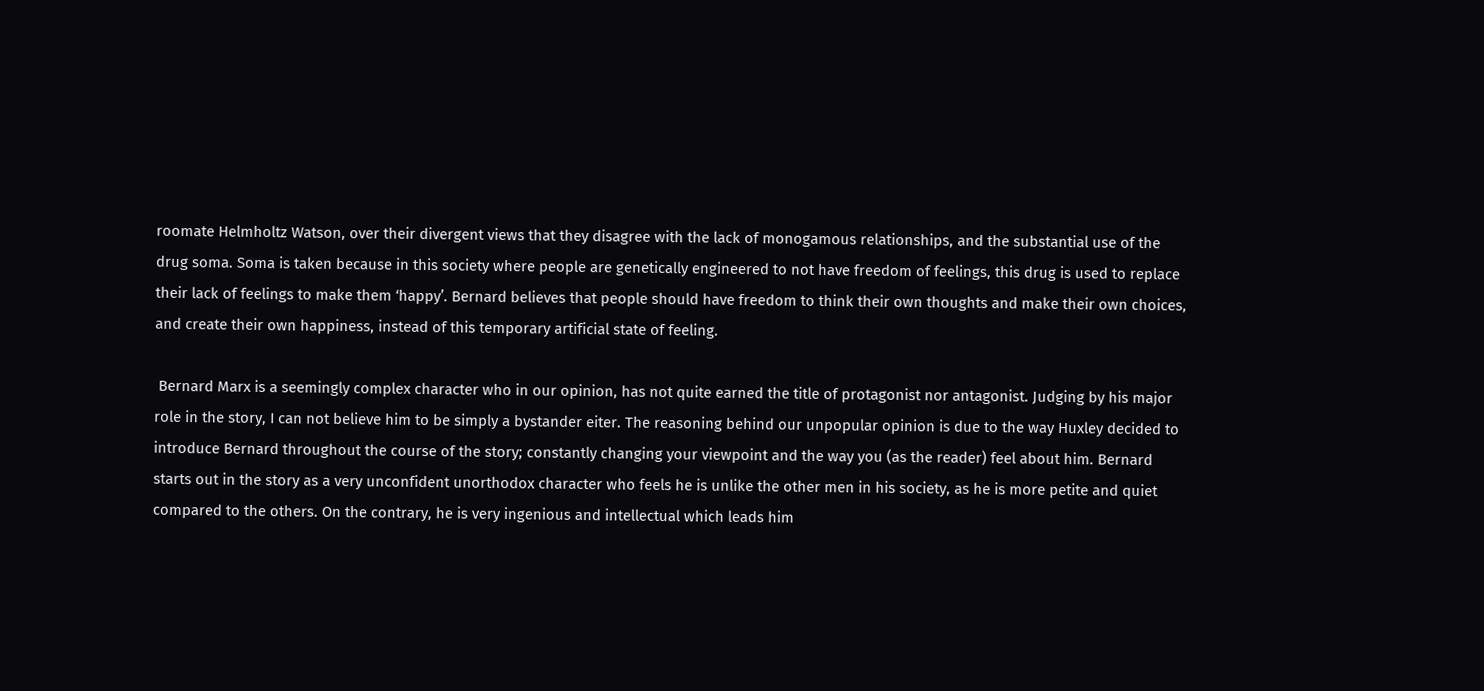roomate Helmholtz Watson, over their divergent views that they disagree with the lack of monogamous relationships, and the substantial use of the drug soma. Soma is taken because in this society where people are genetically engineered to not have freedom of feelings, this drug is used to replace their lack of feelings to make them ‘happy’. Bernard believes that people should have freedom to think their own thoughts and make their own choices, and create their own happiness, instead of this temporary artificial state of feeling.

 Bernard Marx is a seemingly complex character who in our opinion, has not quite earned the title of protagonist nor antagonist. Judging by his major role in the story, I can not believe him to be simply a bystander eiter. The reasoning behind our unpopular opinion is due to the way Huxley decided to introduce Bernard throughout the course of the story; constantly changing your viewpoint and the way you (as the reader) feel about him. Bernard starts out in the story as a very unconfident unorthodox character who feels he is unlike the other men in his society, as he is more petite and quiet compared to the others. On the contrary, he is very ingenious and intellectual which leads him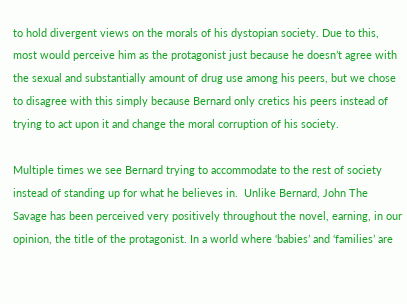to hold divergent views on the morals of his dystopian society. Due to this, most would perceive him as the protagonist just because he doesn’t agree with the sexual and substantially amount of drug use among his peers, but we chose to disagree with this simply because Bernard only cretics his peers instead of trying to act upon it and change the moral corruption of his society.

Multiple times we see Bernard trying to accommodate to the rest of society instead of standing up for what he believes in.  Unlike Bernard, John The Savage has been perceived very positively throughout the novel, earning, in our opinion, the title of the protagonist. In a world where ‘babies’ and ‘families’ are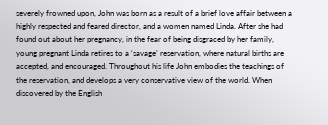severely frowned upon, John was born as a result of a brief love affair between a highly respected and feared director, and a women named Linda. After she had found out about her pregnancy, in the fear of being disgraced by her family, young pregnant Linda retires to a ‘savage’ reservation, where natural births are accepted, and encouraged. Throughout his life John embodies the teachings of the reservation, and develops a very conservative view of the world. When discovered by the English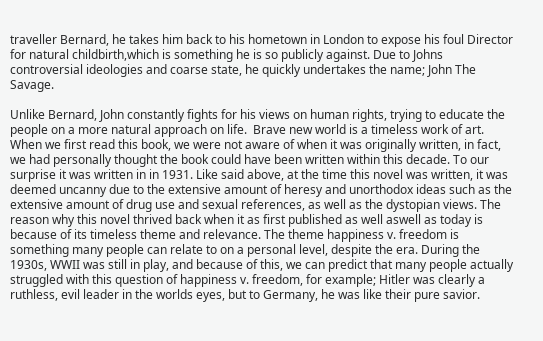traveller Bernard, he takes him back to his hometown in London to expose his foul Director for natural childbirth,which is something he is so publicly against. Due to Johns controversial ideologies and coarse state, he quickly undertakes the name; John The Savage.

Unlike Bernard, John constantly fights for his views on human rights, trying to educate the people on a more natural approach on life.  Brave new world is a timeless work of art. When we first read this book, we were not aware of when it was originally written, in fact, we had personally thought the book could have been written within this decade. To our surprise it was written in in 1931. Like said above, at the time this novel was written, it was deemed uncanny due to the extensive amount of heresy and unorthodox ideas such as the extensive amount of drug use and sexual references, as well as the dystopian views. The reason why this novel thrived back when it as first published as well aswell as today is because of its timeless theme and relevance. The theme happiness v. freedom is something many people can relate to on a personal level, despite the era. During the 1930s, WWII was still in play, and because of this, we can predict that many people actually struggled with this question of happiness v. freedom, for example; Hitler was clearly a ruthless, evil leader in the worlds eyes, but to Germany, he was like their pure savior.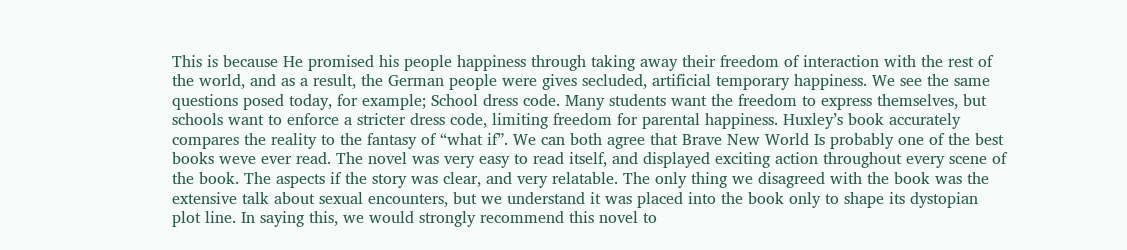This is because He promised his people happiness through taking away their freedom of interaction with the rest of the world, and as a result, the German people were gives secluded, artificial temporary happiness. We see the same questions posed today, for example; School dress code. Many students want the freedom to express themselves, but schools want to enforce a stricter dress code, limiting freedom for parental happiness. Huxley’s book accurately compares the reality to the fantasy of “what if”. We can both agree that Brave New World Is probably one of the best books weve ever read. The novel was very easy to read itself, and displayed exciting action throughout every scene of the book. The aspects if the story was clear, and very relatable. The only thing we disagreed with the book was the extensive talk about sexual encounters, but we understand it was placed into the book only to shape its dystopian plot line. In saying this, we would strongly recommend this novel to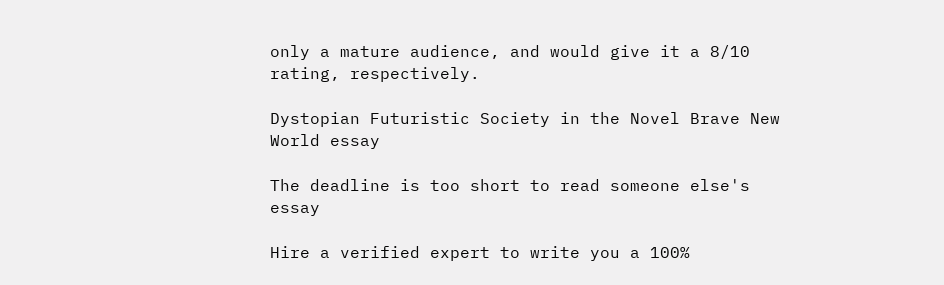only a mature audience, and would give it a 8/10 rating, respectively.

Dystopian Futuristic Society in the Novel Brave New World essay

The deadline is too short to read someone else's essay

Hire a verified expert to write you a 100%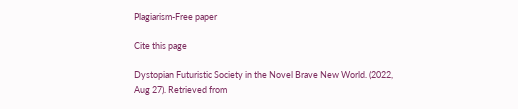Plagiarism-Free paper

Cite this page

Dystopian Futuristic Society in the Novel Brave New World. (2022, Aug 27). Retrieved from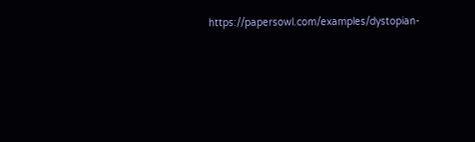https://papersowl.com/examples/dystopian-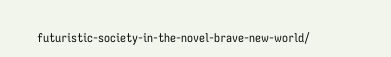futuristic-society-in-the-novel-brave-new-world/